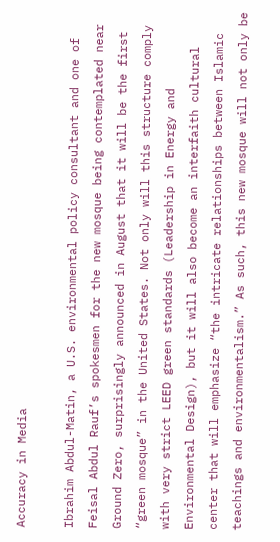Accuracy in Media

Ibrahim Abdul-Matin, a U.S. environmental policy consultant and one of Feisal Abdul Rauf’s spokesmen for the new mosque being contemplated near Ground Zero, surprisingly announced in August that it will be the first “green mosque” in the United States. Not only will this structure comply with very strict LEED green standards (Leadership in Energy and Environmental Design), but it will also become an interfaith cultural center that will emphasize “the intricate relationships between Islamic teachings and environmentalism.” As such, this new mosque will not only be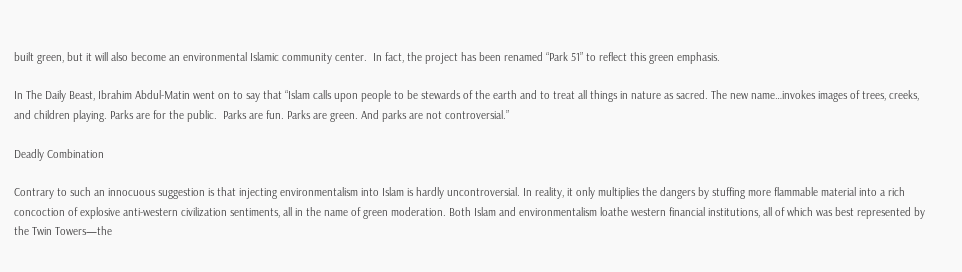built green, but it will also become an environmental Islamic community center.  In fact, the project has been renamed “Park 51” to reflect this green emphasis.

In The Daily Beast, Ibrahim Abdul-Matin went on to say that “Islam calls upon people to be stewards of the earth and to treat all things in nature as sacred. The new name…invokes images of trees, creeks, and children playing. Parks are for the public.  Parks are fun. Parks are green. And parks are not controversial.”

Deadly Combination

Contrary to such an innocuous suggestion is that injecting environmentalism into Islam is hardly uncontroversial. In reality, it only multiplies the dangers by stuffing more flammable material into a rich concoction of explosive anti-western civilization sentiments, all in the name of green moderation. Both Islam and environmentalism loathe western financial institutions, all of which was best represented by the Twin Towers—the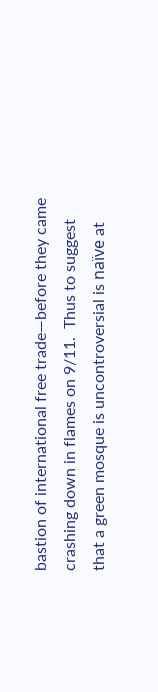bastion of international free trade—before they came crashing down in flames on 9/11.  Thus to suggest that a green mosque is uncontroversial is naïve at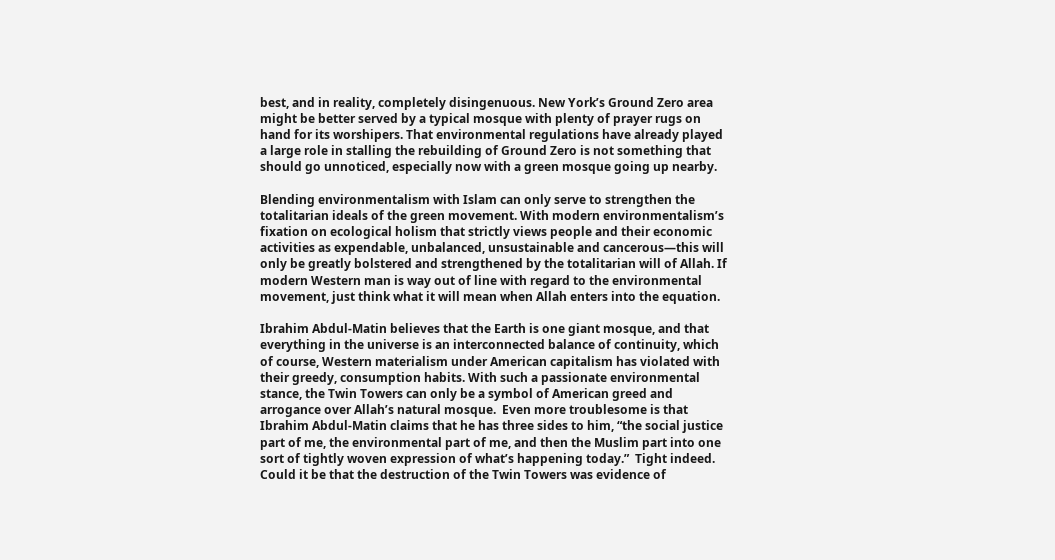best, and in reality, completely disingenuous. New York’s Ground Zero area might be better served by a typical mosque with plenty of prayer rugs on hand for its worshipers. That environmental regulations have already played a large role in stalling the rebuilding of Ground Zero is not something that should go unnoticed, especially now with a green mosque going up nearby.

Blending environmentalism with Islam can only serve to strengthen the totalitarian ideals of the green movement. With modern environmentalism’s fixation on ecological holism that strictly views people and their economic activities as expendable, unbalanced, unsustainable and cancerous—this will only be greatly bolstered and strengthened by the totalitarian will of Allah. If modern Western man is way out of line with regard to the environmental movement, just think what it will mean when Allah enters into the equation.

Ibrahim Abdul-Matin believes that the Earth is one giant mosque, and that everything in the universe is an interconnected balance of continuity, which of course, Western materialism under American capitalism has violated with their greedy, consumption habits. With such a passionate environmental stance, the Twin Towers can only be a symbol of American greed and arrogance over Allah’s natural mosque.  Even more troublesome is that Ibrahim Abdul-Matin claims that he has three sides to him, “the social justice part of me, the environmental part of me, and then the Muslim part into one sort of tightly woven expression of what’s happening today.”  Tight indeed. Could it be that the destruction of the Twin Towers was evidence of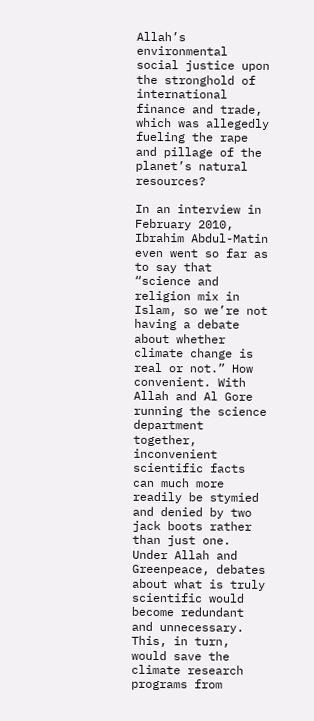Allah’s environmental social justice upon the stronghold of international finance and trade, which was allegedly fueling the rape and pillage of the planet’s natural resources?

In an interview in February 2010, Ibrahim Abdul-Matin even went so far as to say that “science and religion mix in Islam, so we’re not having a debate about whether climate change is real or not.” How convenient. With Allah and Al Gore running the science department together, inconvenient scientific facts can much more readily be stymied and denied by two jack boots rather than just one. Under Allah and Greenpeace, debates about what is truly scientific would become redundant and unnecessary. This, in turn, would save the climate research programs from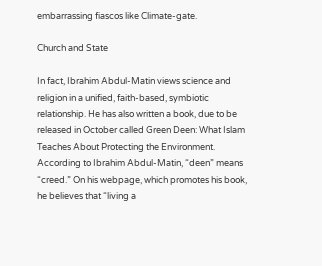embarrassing fiascos like Climate-gate.

Church and State

In fact, Ibrahim Abdul-Matin views science and religion in a unified, faith-based, symbiotic relationship. He has also written a book, due to be released in October called Green Deen: What Islam Teaches About Protecting the Environment. According to Ibrahim Abdul-Matin, “deen” means “creed.” On his webpage, which promotes his book, he believes that “living a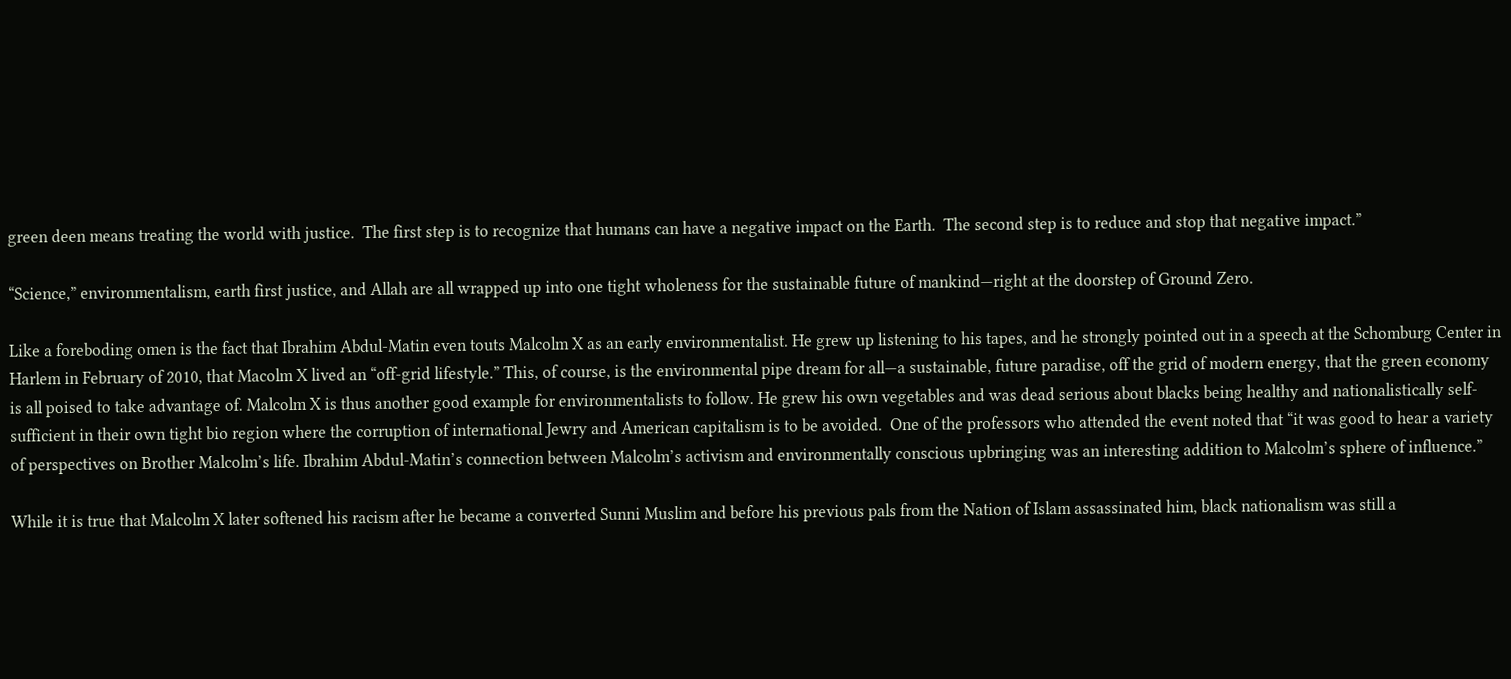green deen means treating the world with justice.  The first step is to recognize that humans can have a negative impact on the Earth.  The second step is to reduce and stop that negative impact.”

“Science,” environmentalism, earth first justice, and Allah are all wrapped up into one tight wholeness for the sustainable future of mankind—right at the doorstep of Ground Zero.

Like a foreboding omen is the fact that Ibrahim Abdul-Matin even touts Malcolm X as an early environmentalist. He grew up listening to his tapes, and he strongly pointed out in a speech at the Schomburg Center in Harlem in February of 2010, that Macolm X lived an “off-grid lifestyle.” This, of course, is the environmental pipe dream for all—a sustainable, future paradise, off the grid of modern energy, that the green economy is all poised to take advantage of. Malcolm X is thus another good example for environmentalists to follow. He grew his own vegetables and was dead serious about blacks being healthy and nationalistically self-sufficient in their own tight bio region where the corruption of international Jewry and American capitalism is to be avoided.  One of the professors who attended the event noted that “it was good to hear a variety of perspectives on Brother Malcolm’s life. Ibrahim Abdul-Matin’s connection between Malcolm’s activism and environmentally conscious upbringing was an interesting addition to Malcolm’s sphere of influence.”

While it is true that Malcolm X later softened his racism after he became a converted Sunni Muslim and before his previous pals from the Nation of Islam assassinated him, black nationalism was still a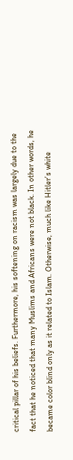critical pillar of his beliefs. Furthermore, his softening on racism was largely due to the fact that he noticed that many Muslims and Africans were not black. In other words, he became color blind only as it related to Islam. Otherwise, much like Hitler’s white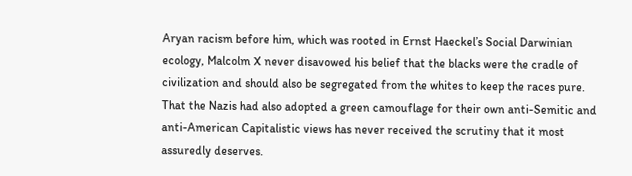Aryan racism before him, which was rooted in Ernst Haeckel’s Social Darwinian ecology, Malcolm X never disavowed his belief that the blacks were the cradle of civilization and should also be segregated from the whites to keep the races pure. That the Nazis had also adopted a green camouflage for their own anti-Semitic and anti-American Capitalistic views has never received the scrutiny that it most assuredly deserves.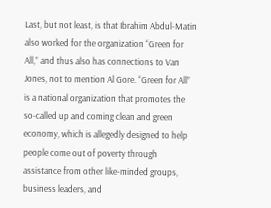Last, but not least, is that Ibrahim Abdul-Matin also worked for the organization “Green for All,” and thus also has connections to Van Jones, not to mention Al Gore. “Green for All” is a national organization that promotes the so-called up and coming clean and green economy, which is allegedly designed to help people come out of poverty through assistance from other like-minded groups, business leaders, and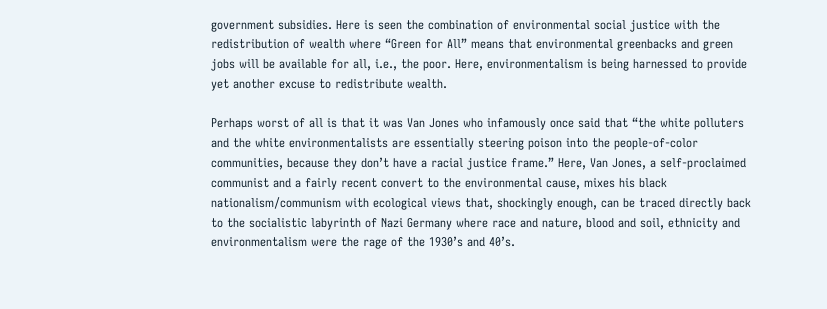government subsidies. Here is seen the combination of environmental social justice with the redistribution of wealth where “Green for All” means that environmental greenbacks and green jobs will be available for all, i.e., the poor. Here, environmentalism is being harnessed to provide yet another excuse to redistribute wealth.

Perhaps worst of all is that it was Van Jones who infamously once said that “the white polluters and the white environmentalists are essentially steering poison into the people-of-color communities, because they don’t have a racial justice frame.” Here, Van Jones, a self-proclaimed communist and a fairly recent convert to the environmental cause, mixes his black nationalism/communism with ecological views that, shockingly enough, can be traced directly back to the socialistic labyrinth of Nazi Germany where race and nature, blood and soil, ethnicity and environmentalism were the rage of the 1930’s and 40’s.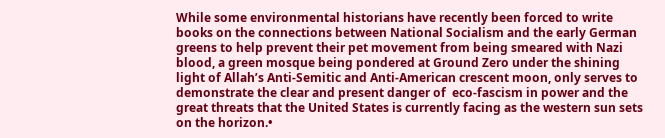While some environmental historians have recently been forced to write books on the connections between National Socialism and the early German greens to help prevent their pet movement from being smeared with Nazi blood, a green mosque being pondered at Ground Zero under the shining light of Allah’s Anti-Semitic and Anti-American crescent moon, only serves to demonstrate the clear and present danger of  eco-fascism in power and the great threats that the United States is currently facing as the western sun sets on the horizon.•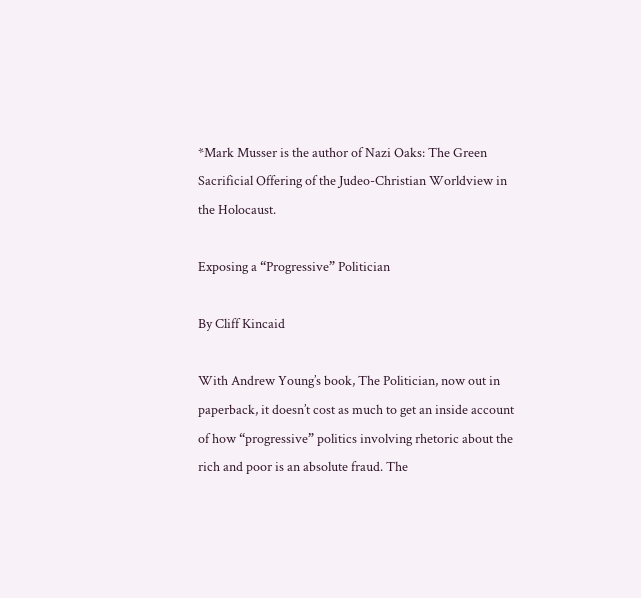*Mark Musser is the author of Nazi Oaks: The Green Sacrificial Offering of the Judeo-Christian Worldview in the Holocaust.

Exposing a “Progressive” Politician

By Cliff Kincaid

With Andrew Young’s book, The Politician, now out in paperback, it doesn’t cost as much to get an inside account of how “progressive” politics involving rhetoric about the rich and poor is an absolute fraud. The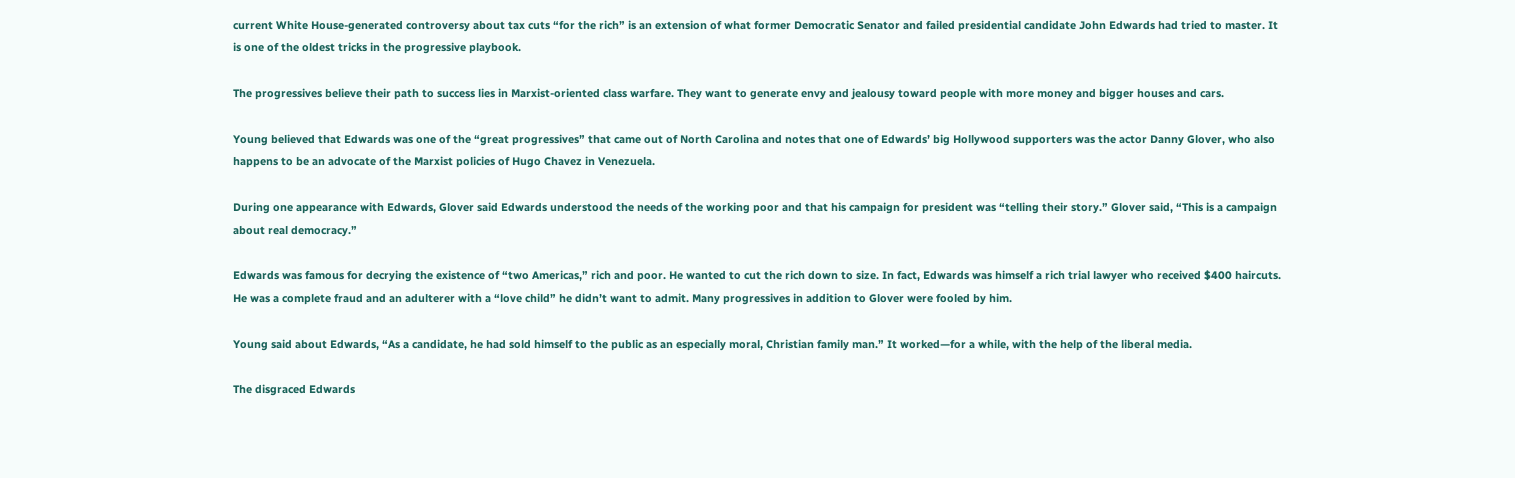current White House-generated controversy about tax cuts “for the rich” is an extension of what former Democratic Senator and failed presidential candidate John Edwards had tried to master. It is one of the oldest tricks in the progressive playbook.

The progressives believe their path to success lies in Marxist-oriented class warfare. They want to generate envy and jealousy toward people with more money and bigger houses and cars.

Young believed that Edwards was one of the “great progressives” that came out of North Carolina and notes that one of Edwards’ big Hollywood supporters was the actor Danny Glover, who also happens to be an advocate of the Marxist policies of Hugo Chavez in Venezuela.

During one appearance with Edwards, Glover said Edwards understood the needs of the working poor and that his campaign for president was “telling their story.” Glover said, “This is a campaign about real democracy.”

Edwards was famous for decrying the existence of “two Americas,” rich and poor. He wanted to cut the rich down to size. In fact, Edwards was himself a rich trial lawyer who received $400 haircuts. He was a complete fraud and an adulterer with a “love child” he didn’t want to admit. Many progressives in addition to Glover were fooled by him.

Young said about Edwards, “As a candidate, he had sold himself to the public as an especially moral, Christian family man.” It worked—for a while, with the help of the liberal media.

The disgraced Edwards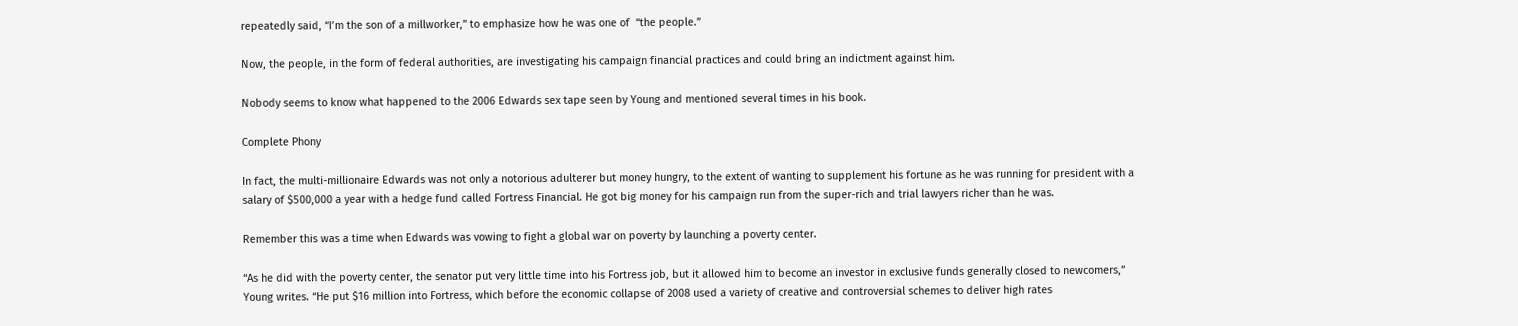repeatedly said, “I’m the son of a millworker,” to emphasize how he was one of  “the people.”

Now, the people, in the form of federal authorities, are investigating his campaign financial practices and could bring an indictment against him.

Nobody seems to know what happened to the 2006 Edwards sex tape seen by Young and mentioned several times in his book.

Complete Phony

In fact, the multi-millionaire Edwards was not only a notorious adulterer but money hungry, to the extent of wanting to supplement his fortune as he was running for president with a salary of $500,000 a year with a hedge fund called Fortress Financial. He got big money for his campaign run from the super-rich and trial lawyers richer than he was.

Remember this was a time when Edwards was vowing to fight a global war on poverty by launching a poverty center.

“As he did with the poverty center, the senator put very little time into his Fortress job, but it allowed him to become an investor in exclusive funds generally closed to newcomers,” Young writes. “He put $16 million into Fortress, which before the economic collapse of 2008 used a variety of creative and controversial schemes to deliver high rates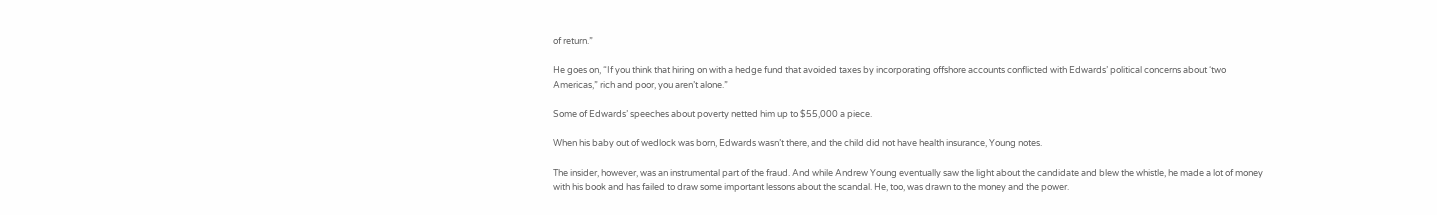of return.”

He goes on, “If you think that hiring on with a hedge fund that avoided taxes by incorporating offshore accounts conflicted with Edwards’ political concerns about ‘two Americas,” rich and poor, you aren’t alone.”

Some of Edwards’ speeches about poverty netted him up to $55,000 a piece.

When his baby out of wedlock was born, Edwards wasn’t there, and the child did not have health insurance, Young notes.

The insider, however, was an instrumental part of the fraud. And while Andrew Young eventually saw the light about the candidate and blew the whistle, he made a lot of money with his book and has failed to draw some important lessons about the scandal. He, too, was drawn to the money and the power.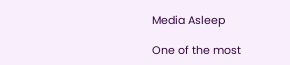Media Asleep

One of the most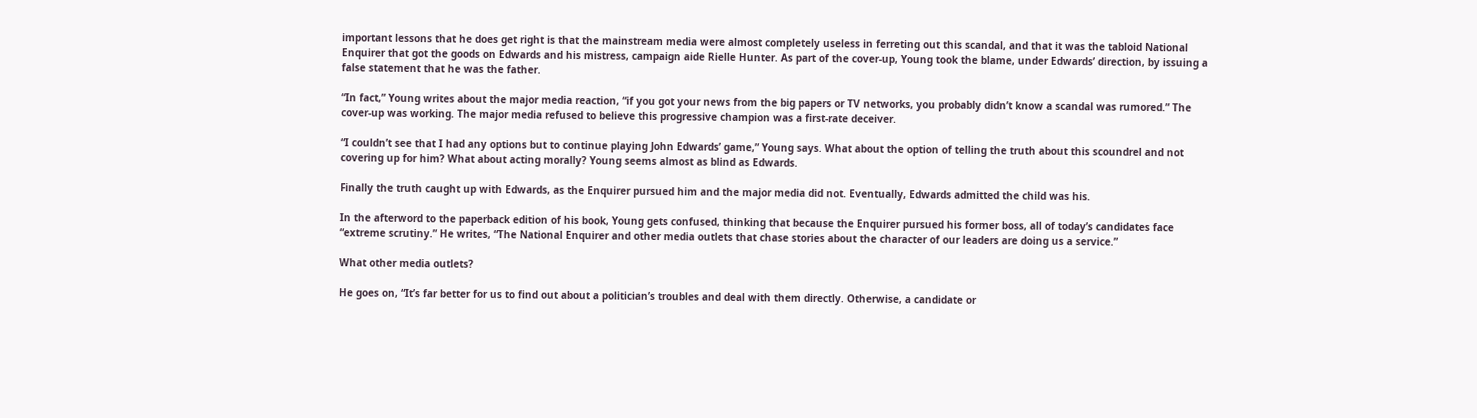important lessons that he does get right is that the mainstream media were almost completely useless in ferreting out this scandal, and that it was the tabloid National Enquirer that got the goods on Edwards and his mistress, campaign aide Rielle Hunter. As part of the cover-up, Young took the blame, under Edwards’ direction, by issuing a false statement that he was the father.

“In fact,” Young writes about the major media reaction, “if you got your news from the big papers or TV networks, you probably didn’t know a scandal was rumored.” The cover-up was working. The major media refused to believe this progressive champion was a first-rate deceiver.

“I couldn’t see that I had any options but to continue playing John Edwards’ game,” Young says. What about the option of telling the truth about this scoundrel and not covering up for him? What about acting morally? Young seems almost as blind as Edwards.

Finally the truth caught up with Edwards, as the Enquirer pursued him and the major media did not. Eventually, Edwards admitted the child was his.

In the afterword to the paperback edition of his book, Young gets confused, thinking that because the Enquirer pursued his former boss, all of today’s candidates face “extreme scrutiny.” He writes, “The National Enquirer and other media outlets that chase stories about the character of our leaders are doing us a service.”

What other media outlets?

He goes on, “It’s far better for us to find out about a politician’s troubles and deal with them directly. Otherwise, a candidate or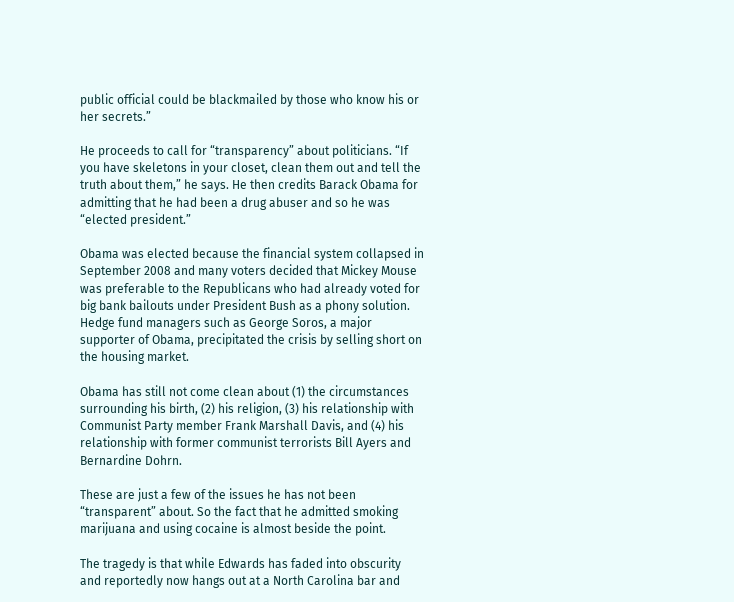public official could be blackmailed by those who know his or her secrets.”

He proceeds to call for “transparency” about politicians. “If you have skeletons in your closet, clean them out and tell the truth about them,” he says. He then credits Barack Obama for admitting that he had been a drug abuser and so he was “elected president.”

Obama was elected because the financial system collapsed in September 2008 and many voters decided that Mickey Mouse was preferable to the Republicans who had already voted for big bank bailouts under President Bush as a phony solution. Hedge fund managers such as George Soros, a major supporter of Obama, precipitated the crisis by selling short on the housing market.

Obama has still not come clean about (1) the circumstances surrounding his birth, (2) his religion, (3) his relationship with Communist Party member Frank Marshall Davis, and (4) his relationship with former communist terrorists Bill Ayers and Bernardine Dohrn.

These are just a few of the issues he has not been “transparent” about. So the fact that he admitted smoking marijuana and using cocaine is almost beside the point.

The tragedy is that while Edwards has faded into obscurity and reportedly now hangs out at a North Carolina bar and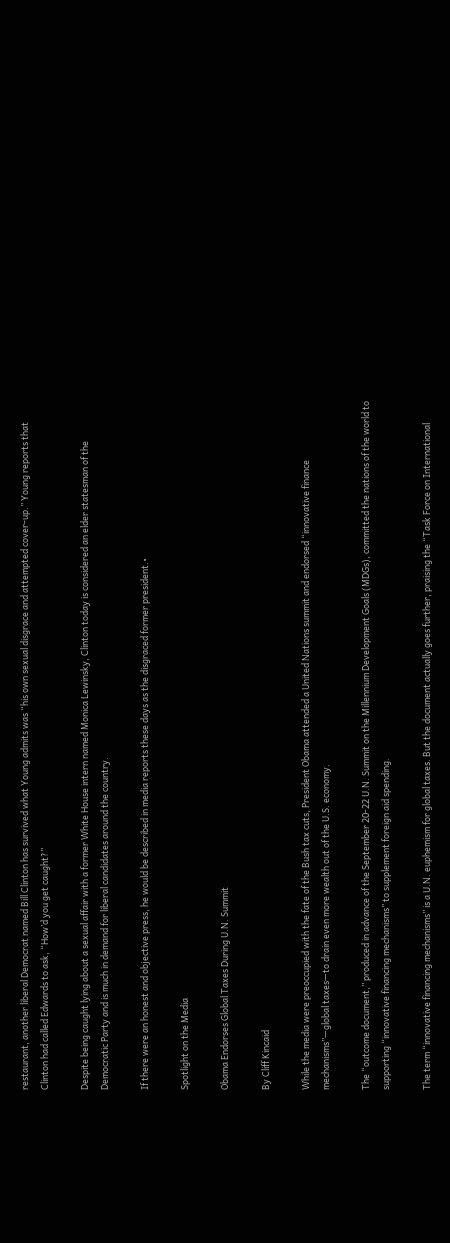restaurant, another liberal Democrat named Bill Clinton has survived what Young admits was “his own sexual disgrace and attempted cover-up.” Young reports that Clinton had called Edwards to ask, “How’d you get caught?”

Despite being caught lying about a sexual affair with a former White House intern named Monica Lewinsky, Clinton today is considered an elder statesman of the Democratic Party and is much in demand for liberal candidates around the country.

If there were an honest and objective press, he would be described in media reports these days as the disgraced former president.•

Spotlight on the Media

Obama Endorses Global Taxes During U.N. Summit

By Cliff Kincaid

While the media were preoccupied with the fate of the Bush tax cuts, President Obama attended a United Nations summit and endorsed “innovative finance mechanisms”—global taxes—to drain even more wealth out of the U.S. economy.

The “outcome document,” produced in advance of the September 20-22 U.N. Summit on the Millennium Development Goals (MDGs), committed the nations of the world to supporting “innovative financing mechanisms” to supplement foreign aid spending.

The term “innovative financing mechanisms” is a U.N. euphemism for global taxes. But the document actually goes further, praising the “Task Force on International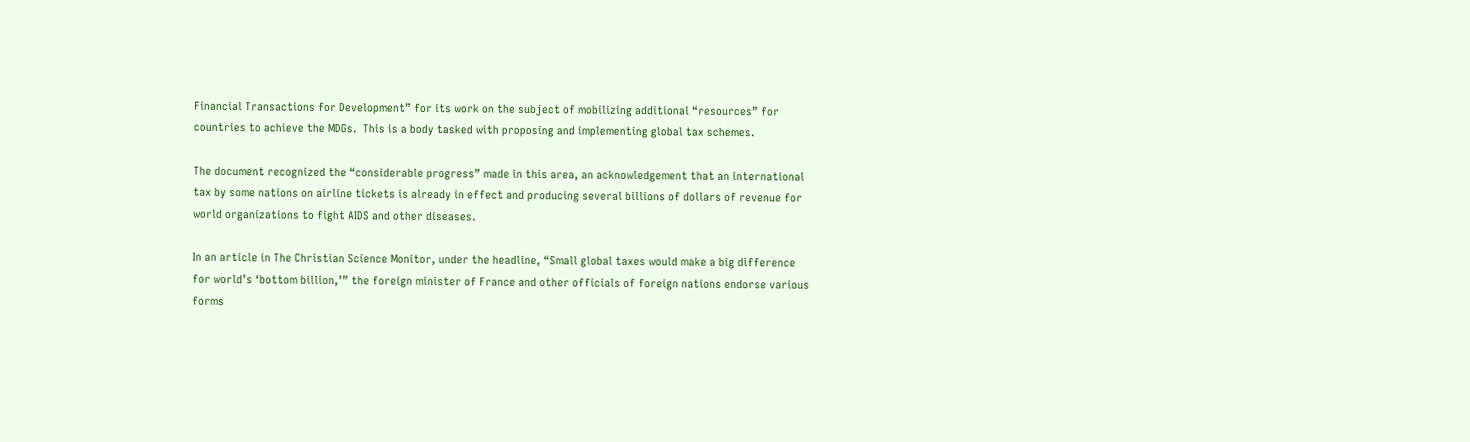Financial Transactions for Development” for its work on the subject of mobilizing additional “resources” for countries to achieve the MDGs.  This is a body tasked with proposing and implementing global tax schemes.

The document recognized the “considerable progress” made in this area, an acknowledgement that an international tax by some nations on airline tickets is already in effect and producing several billions of dollars of revenue for world organizations to fight AIDS and other diseases.

In an article in The Christian Science Monitor, under the headline, “Small global taxes would make a big difference for world’s ‘bottom billion,’” the foreign minister of France and other officials of foreign nations endorse various forms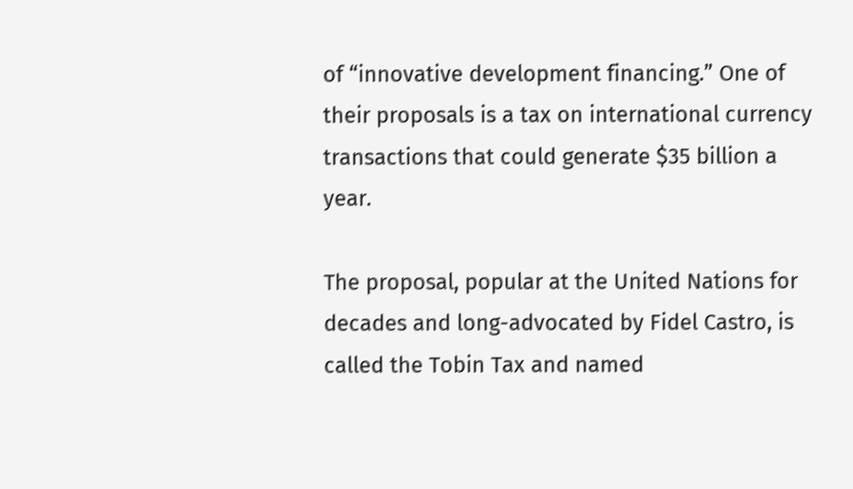of “innovative development financing.” One of their proposals is a tax on international currency transactions that could generate $35 billion a year.

The proposal, popular at the United Nations for decades and long-advocated by Fidel Castro, is called the Tobin Tax and named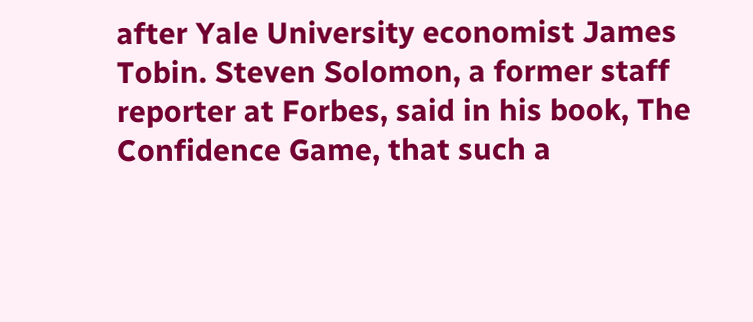after Yale University economist James Tobin. Steven Solomon, a former staff reporter at Forbes, said in his book, The Confidence Game, that such a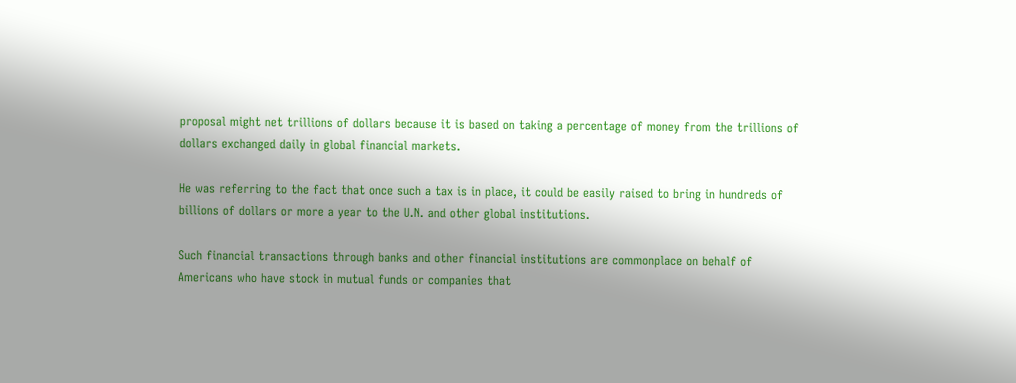proposal might net trillions of dollars because it is based on taking a percentage of money from the trillions of dollars exchanged daily in global financial markets.

He was referring to the fact that once such a tax is in place, it could be easily raised to bring in hundreds of billions of dollars or more a year to the U.N. and other global institutions.

Such financial transactions through banks and other financial institutions are commonplace on behalf of Americans who have stock in mutual funds or companies that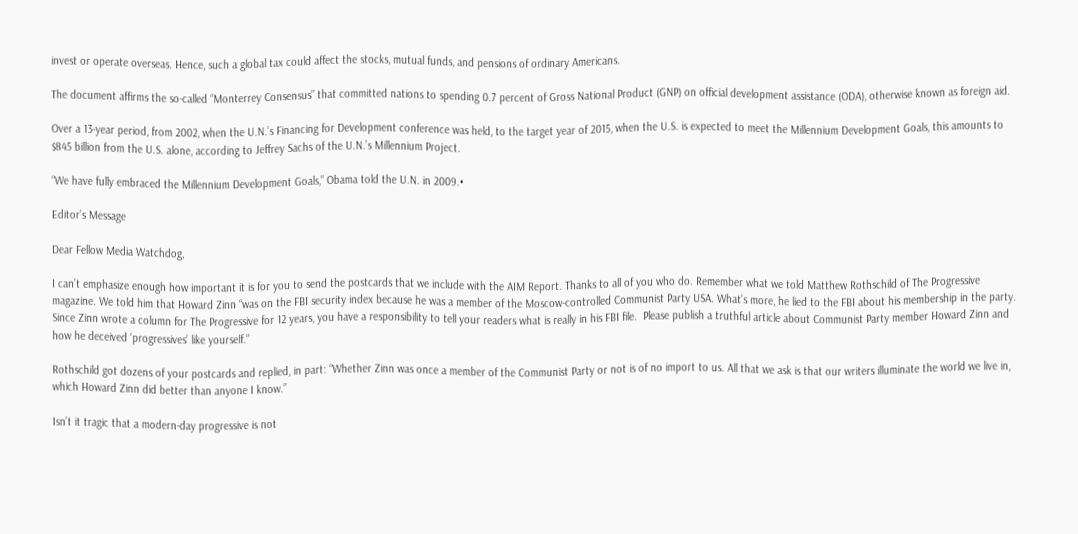invest or operate overseas. Hence, such a global tax could affect the stocks, mutual funds, and pensions of ordinary Americans.

The document affirms the so-called “Monterrey Consensus” that committed nations to spending 0.7 percent of Gross National Product (GNP) on official development assistance (ODA), otherwise known as foreign aid.

Over a 13-year period, from 2002, when the U.N.’s Financing for Development conference was held, to the target year of 2015, when the U.S. is expected to meet the Millennium Development Goals, this amounts to $845 billion from the U.S. alone, according to Jeffrey Sachs of the U.N.’s Millennium Project.

“We have fully embraced the Millennium Development Goals,” Obama told the U.N. in 2009.•

Editor’s Message

Dear Fellow Media Watchdog,

I can’t emphasize enough how important it is for you to send the postcards that we include with the AIM Report. Thanks to all of you who do. Remember what we told Matthew Rothschild of The Progressive magazine. We told him that Howard Zinn “was on the FBI security index because he was a member of the Moscow-controlled Communist Party USA. What’s more, he lied to the FBI about his membership in the party.  Since Zinn wrote a column for The Progressive for 12 years, you have a responsibility to tell your readers what is really in his FBI file.  Please publish a truthful article about Communist Party member Howard Zinn and how he deceived ‘progressives’ like yourself.”

Rothschild got dozens of your postcards and replied, in part: “Whether Zinn was once a member of the Communist Party or not is of no import to us. All that we ask is that our writers illuminate the world we live in, which Howard Zinn did better than anyone I know.”

Isn’t it tragic that a modern-day progressive is not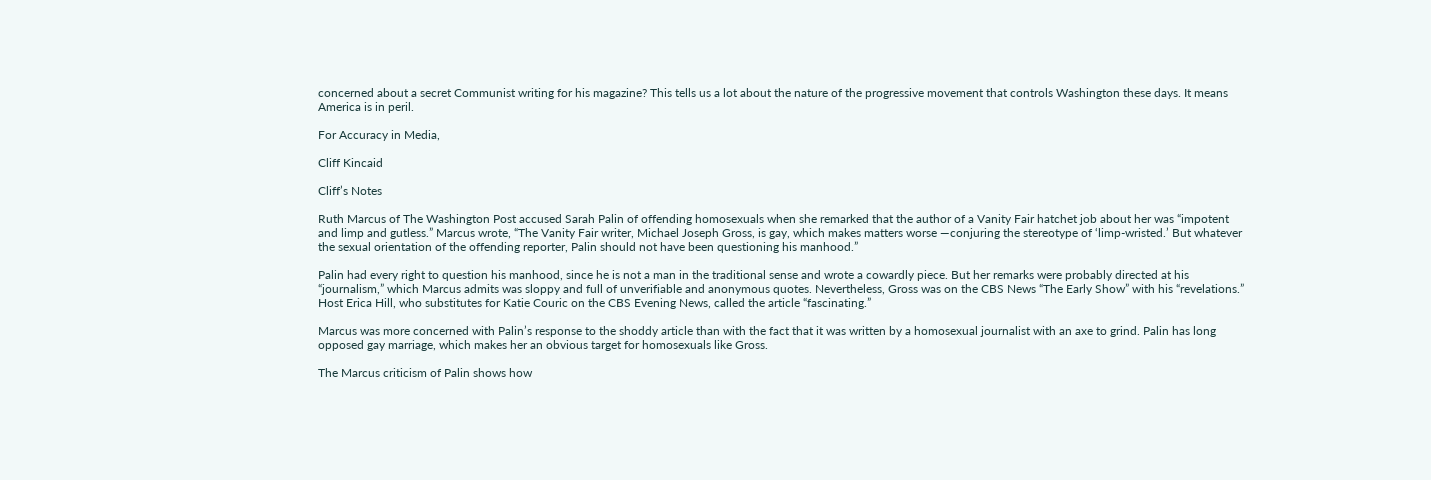concerned about a secret Communist writing for his magazine? This tells us a lot about the nature of the progressive movement that controls Washington these days. It means America is in peril.

For Accuracy in Media,

Cliff Kincaid

Cliff’s Notes

Ruth Marcus of The Washington Post accused Sarah Palin of offending homosexuals when she remarked that the author of a Vanity Fair hatchet job about her was “impotent and limp and gutless.” Marcus wrote, “The Vanity Fair writer, Michael Joseph Gross, is gay, which makes matters worse —conjuring the stereotype of ‘limp-wristed.’ But whatever the sexual orientation of the offending reporter, Palin should not have been questioning his manhood.”

Palin had every right to question his manhood, since he is not a man in the traditional sense and wrote a cowardly piece. But her remarks were probably directed at his “journalism,” which Marcus admits was sloppy and full of unverifiable and anonymous quotes. Nevertheless, Gross was on the CBS News “The Early Show” with his “revelations.” Host Erica Hill, who substitutes for Katie Couric on the CBS Evening News, called the article “fascinating.”

Marcus was more concerned with Palin’s response to the shoddy article than with the fact that it was written by a homosexual journalist with an axe to grind. Palin has long opposed gay marriage, which makes her an obvious target for homosexuals like Gross.

The Marcus criticism of Palin shows how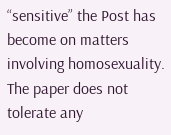“sensitive” the Post has become on matters involving homosexuality. The paper does not tolerate any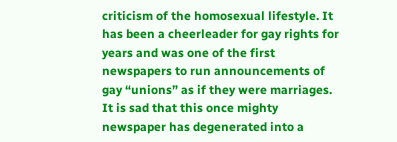criticism of the homosexual lifestyle. It has been a cheerleader for gay rights for years and was one of the first newspapers to run announcements of gay “unions” as if they were marriages. It is sad that this once mighty newspaper has degenerated into a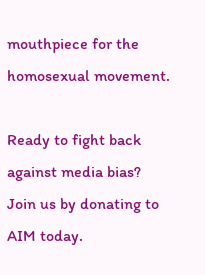mouthpiece for the homosexual movement.

Ready to fight back against media bias?
Join us by donating to AIM today.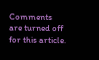Comments are turned off for this article.